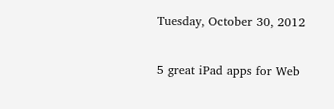Tuesday, October 30, 2012

5 great iPad apps for Web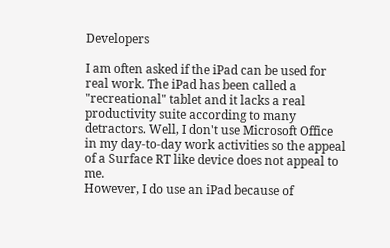Developers

I am often asked if the iPad can be used for real work. The iPad has been called a "recreational" tablet and it lacks a real productivity suite according to many detractors. Well, I don't use Microsoft Office in my day-to-day work activities so the appeal of a Surface RT like device does not appeal to me.
However, I do use an iPad because of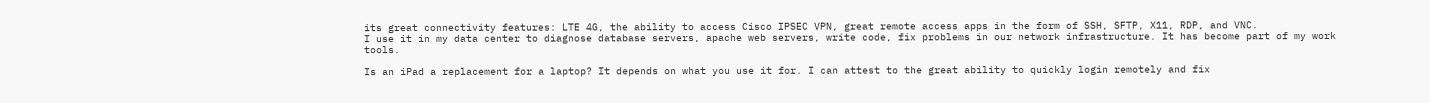its great connectivity features: LTE 4G, the ability to access Cisco IPSEC VPN, great remote access apps in the form of SSH, SFTP, X11, RDP, and VNC.
I use it in my data center to diagnose database servers, apache web servers, write code, fix problems in our network infrastructure. It has become part of my work tools.

Is an iPad a replacement for a laptop? It depends on what you use it for. I can attest to the great ability to quickly login remotely and fix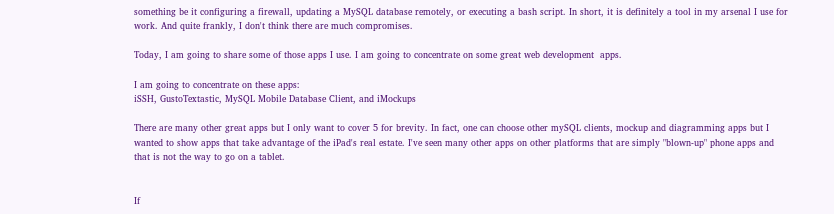something be it configuring a firewall, updating a MySQL database remotely, or executing a bash script. In short, it is definitely a tool in my arsenal I use for work. And quite frankly, I don't think there are much compromises.

Today, I am going to share some of those apps I use. I am going to concentrate on some great web development  apps.

I am going to concentrate on these apps:
iSSH, GustoTextastic, MySQL Mobile Database Client, and iMockups

There are many other great apps but I only want to cover 5 for brevity. In fact, one can choose other mySQL clients, mockup and diagramming apps but I wanted to show apps that take advantage of the iPad's real estate. I've seen many other apps on other platforms that are simply "blown-up" phone apps and that is not the way to go on a tablet.


If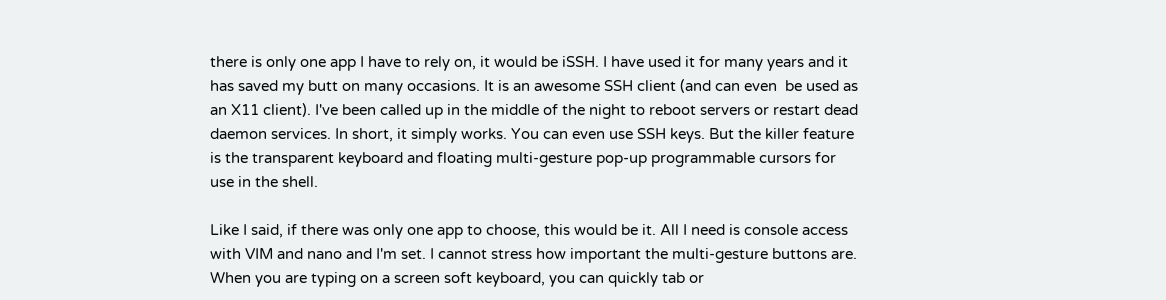there is only one app I have to rely on, it would be iSSH. I have used it for many years and it has saved my butt on many occasions. It is an awesome SSH client (and can even  be used as an X11 client). I've been called up in the middle of the night to reboot servers or restart dead daemon services. In short, it simply works. You can even use SSH keys. But the killer feature is the transparent keyboard and floating multi-gesture pop-up programmable cursors for use in the shell.

Like I said, if there was only one app to choose, this would be it. All I need is console access with VIM and nano and I'm set. I cannot stress how important the multi-gesture buttons are. When you are typing on a screen soft keyboard, you can quickly tab or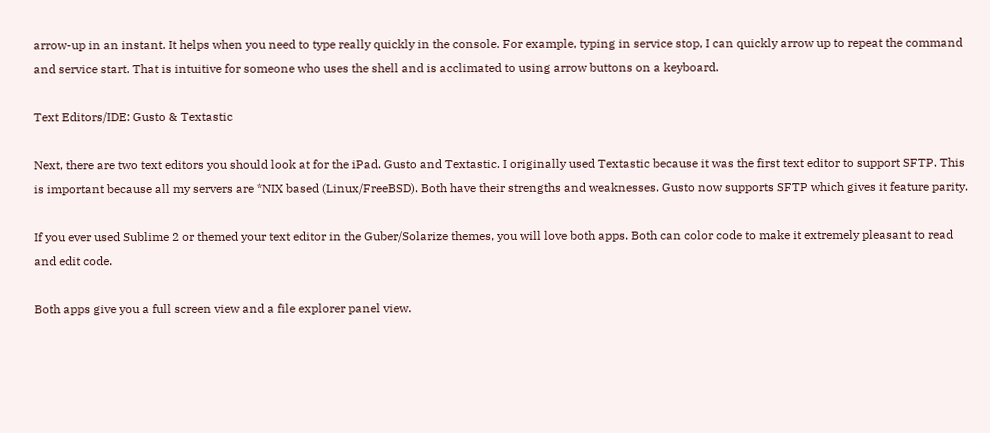arrow-up in an instant. It helps when you need to type really quickly in the console. For example, typing in service stop, I can quickly arrow up to repeat the command and service start. That is intuitive for someone who uses the shell and is acclimated to using arrow buttons on a keyboard.

Text Editors/IDE: Gusto & Textastic

Next, there are two text editors you should look at for the iPad. Gusto and Textastic. I originally used Textastic because it was the first text editor to support SFTP. This is important because all my servers are *NIX based (Linux/FreeBSD). Both have their strengths and weaknesses. Gusto now supports SFTP which gives it feature parity.

If you ever used Sublime 2 or themed your text editor in the Guber/Solarize themes, you will love both apps. Both can color code to make it extremely pleasant to read and edit code.

Both apps give you a full screen view and a file explorer panel view.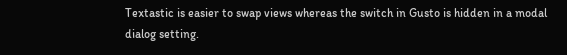Textastic is easier to swap views whereas the switch in Gusto is hidden in a modal dialog setting.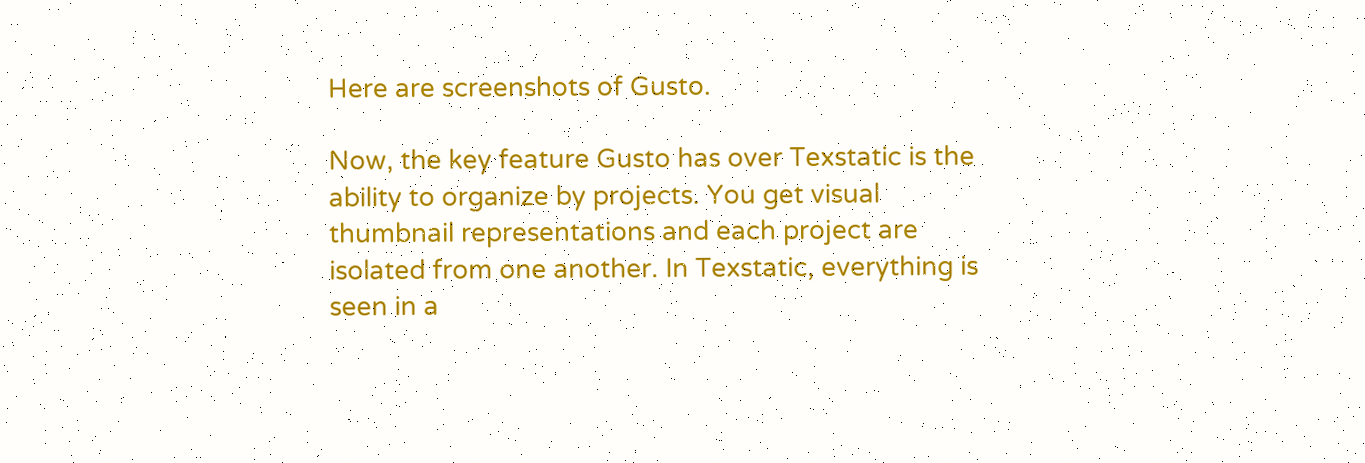Here are screenshots of Gusto.

Now, the key feature Gusto has over Texstatic is the ability to organize by projects. You get visual thumbnail representations and each project are isolated from one another. In Texstatic, everything is seen in a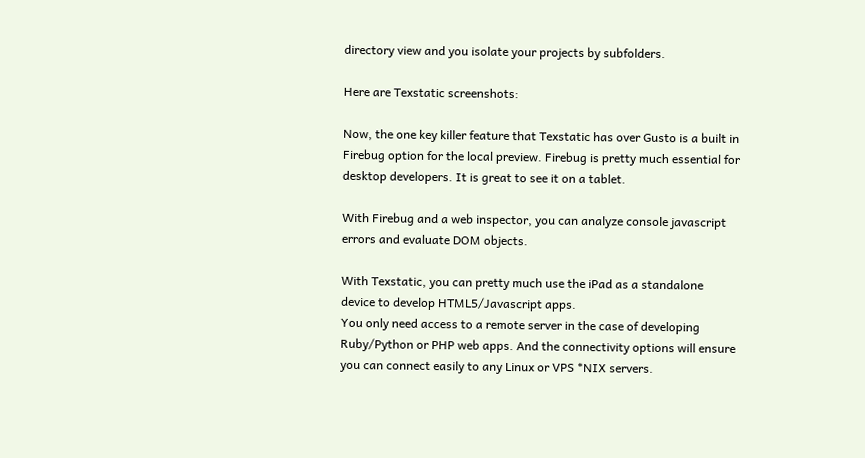directory view and you isolate your projects by subfolders.

Here are Texstatic screenshots:

Now, the one key killer feature that Texstatic has over Gusto is a built in Firebug option for the local preview. Firebug is pretty much essential for desktop developers. It is great to see it on a tablet.

With Firebug and a web inspector, you can analyze console javascript errors and evaluate DOM objects.

With Texstatic, you can pretty much use the iPad as a standalone device to develop HTML5/Javascript apps.
You only need access to a remote server in the case of developing Ruby/Python or PHP web apps. And the connectivity options will ensure you can connect easily to any Linux or VPS *NIX servers.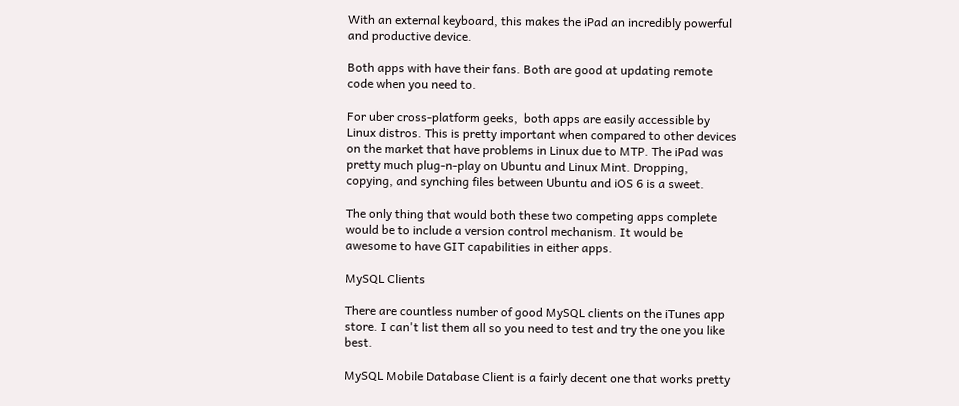With an external keyboard, this makes the iPad an incredibly powerful and productive device.

Both apps with have their fans. Both are good at updating remote code when you need to.

For uber cross-platform geeks,  both apps are easily accessible by Linux distros. This is pretty important when compared to other devices on the market that have problems in Linux due to MTP. The iPad was pretty much plug-n-play on Ubuntu and Linux Mint. Dropping, copying, and synching files between Ubuntu and iOS 6 is a sweet.

The only thing that would both these two competing apps complete would be to include a version control mechanism. It would be awesome to have GIT capabilities in either apps.

MySQL Clients

There are countless number of good MySQL clients on the iTunes app store. I can't list them all so you need to test and try the one you like best.

MySQL Mobile Database Client is a fairly decent one that works pretty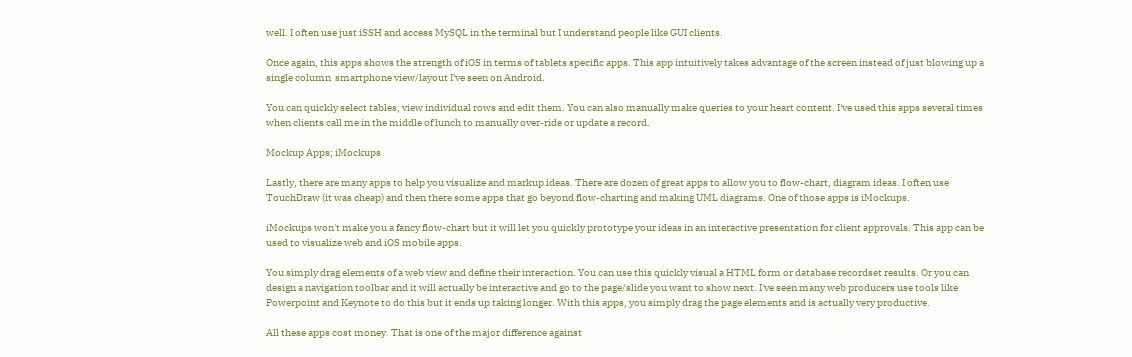well. I often use just iSSH and access MySQL in the terminal but I understand people like GUI clients.

Once again, this apps shows the strength of iOS in terms of tablets specific apps. This app intuitively takes advantage of the screen instead of just blowing up a single column  smartphone view/layout I've seen on Android.

You can quickly select tables, view individual rows and edit them. You can also manually make queries to your heart content. I've used this apps several times when clients call me in the middle of lunch to manually over-ride or update a record.

Mockup Apps; iMockups

Lastly, there are many apps to help you visualize and markup ideas. There are dozen of great apps to allow you to flow-chart, diagram ideas. I often use TouchDraw (it was cheap) and then there some apps that go beyond flow-charting and making UML diagrams. One of those apps is iMockups.

iMockups won't make you a fancy flow-chart but it will let you quickly prototype your ideas in an interactive presentation for client approvals. This app can be used to visualize web and iOS mobile apps.

You simply drag elements of a web view and define their interaction. You can use this quickly visual a HTML form or database recordset results. Or you can design a navigation toolbar and it will actually be interactive and go to the page/slide you want to show next. I've seen many web producers use tools like Powerpoint and Keynote to do this but it ends up taking longer. With this apps, you simply drag the page elements and is actually very productive.

All these apps cost money. That is one of the major difference against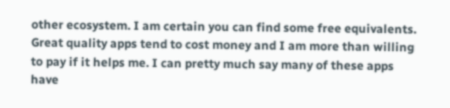other ecosystem. I am certain you can find some free equivalents. Great quality apps tend to cost money and I am more than willing to pay if it helps me. I can pretty much say many of these apps have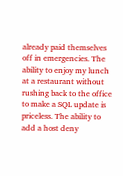already paid themselves off in emergencies. The ability to enjoy my lunch at a restaurant without rushing back to the office to make a SQL update is priceless. The ability to add a host deny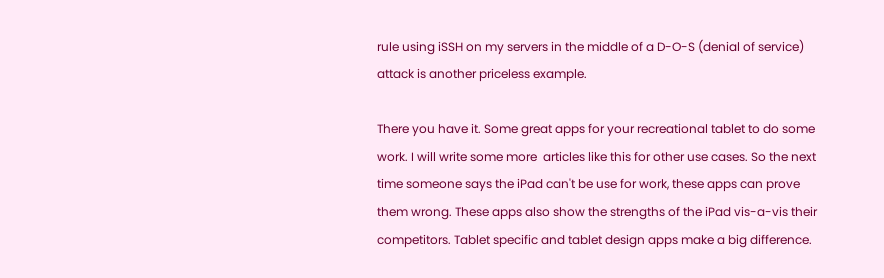rule using iSSH on my servers in the middle of a D-O-S (denial of service) attack is another priceless example.

There you have it. Some great apps for your recreational tablet to do some work. I will write some more  articles like this for other use cases. So the next time someone says the iPad can't be use for work, these apps can prove them wrong. These apps also show the strengths of the iPad vis-a-vis their competitors. Tablet specific and tablet design apps make a big difference.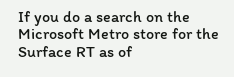If you do a search on the Microsoft Metro store for the Surface RT as of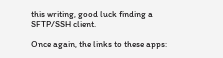this writing, good luck finding a SFTP/SSH client.

Once again, the links to these apps: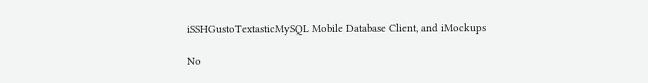iSSHGustoTextasticMySQL Mobile Database Client, and iMockups

No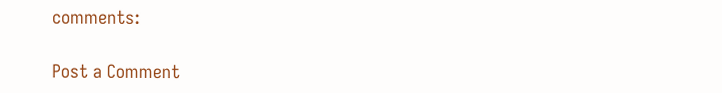comments:

Post a Comment